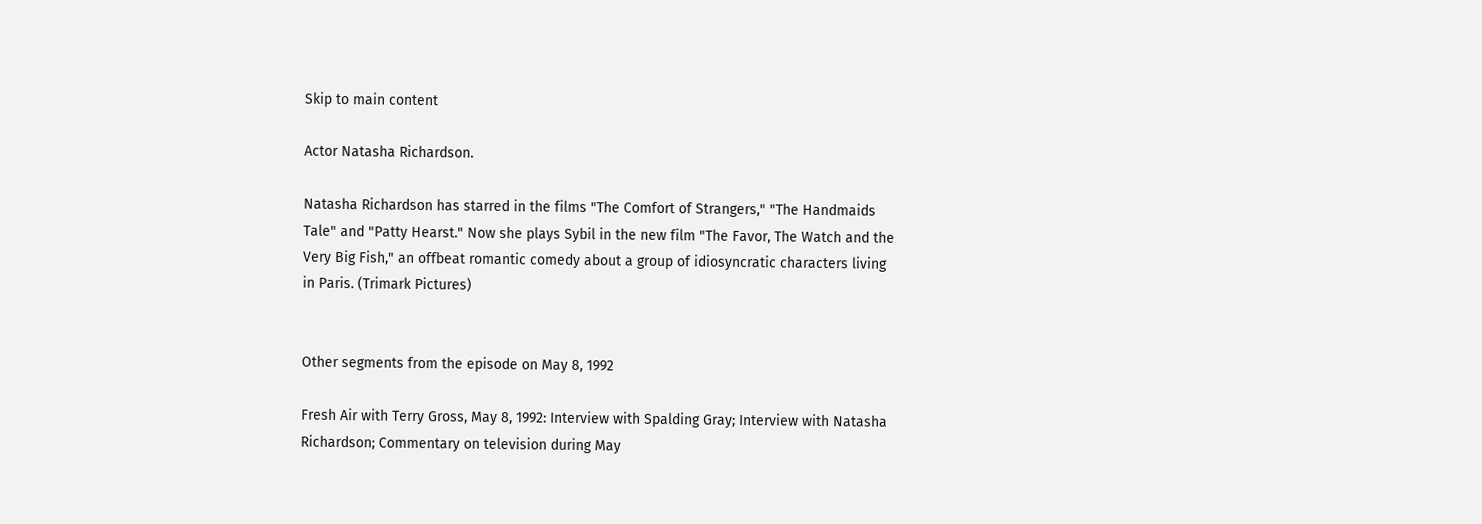Skip to main content

Actor Natasha Richardson.

Natasha Richardson has starred in the films "The Comfort of Strangers," "The Handmaids Tale" and "Patty Hearst." Now she plays Sybil in the new film "The Favor, The Watch and the Very Big Fish," an offbeat romantic comedy about a group of idiosyncratic characters living in Paris. (Trimark Pictures)


Other segments from the episode on May 8, 1992

Fresh Air with Terry Gross, May 8, 1992: Interview with Spalding Gray; Interview with Natasha Richardson; Commentary on television during May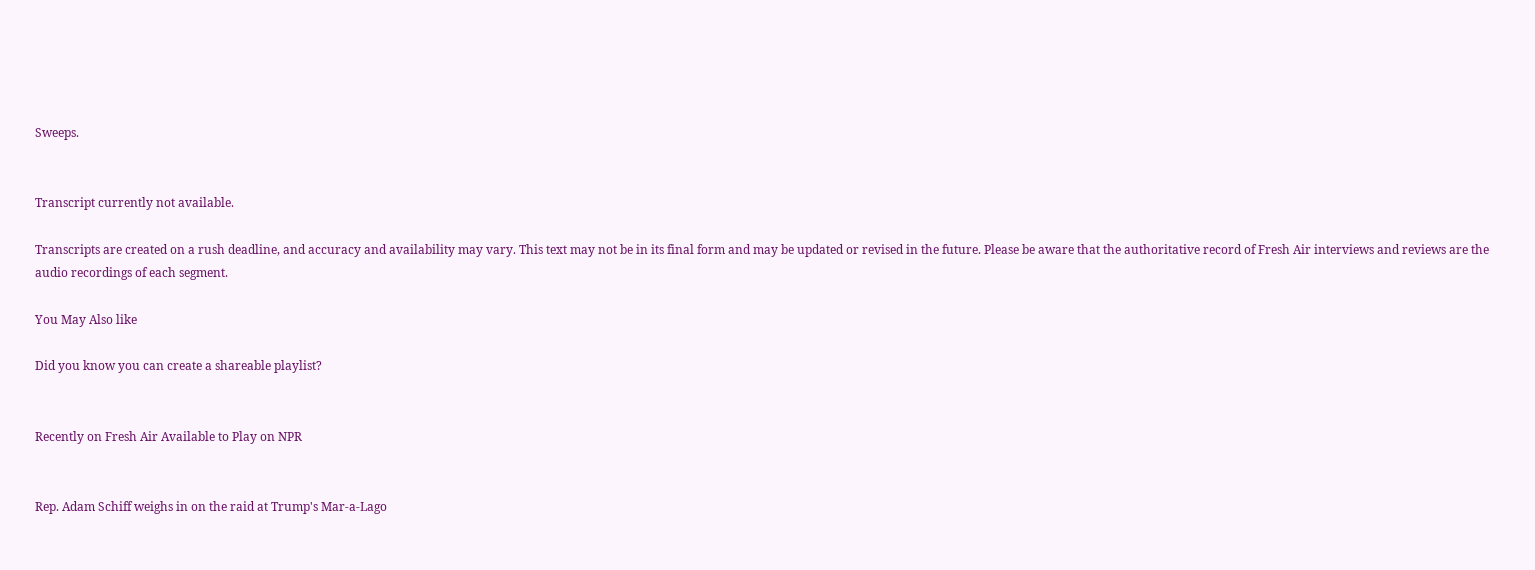Sweeps.


Transcript currently not available.

Transcripts are created on a rush deadline, and accuracy and availability may vary. This text may not be in its final form and may be updated or revised in the future. Please be aware that the authoritative record of Fresh Air interviews and reviews are the audio recordings of each segment.

You May Also like

Did you know you can create a shareable playlist?


Recently on Fresh Air Available to Play on NPR


Rep. Adam Schiff weighs in on the raid at Trump's Mar-a-Lago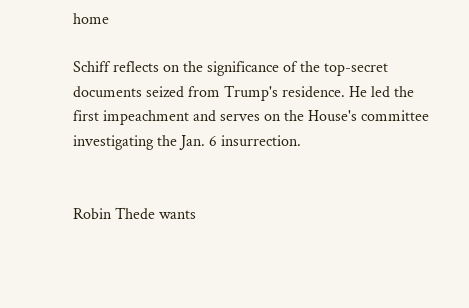home

Schiff reflects on the significance of the top-secret documents seized from Trump's residence. He led the first impeachment and serves on the House's committee investigating the Jan. 6 insurrection.


Robin Thede wants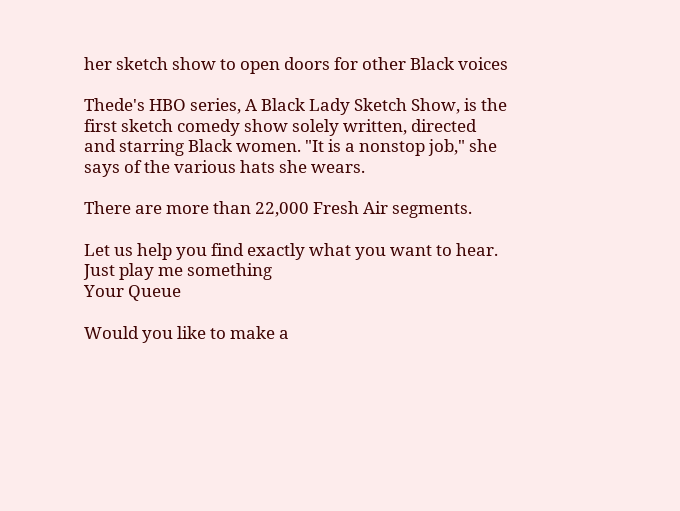her sketch show to open doors for other Black voices

Thede's HBO series, A Black Lady Sketch Show, is the first sketch comedy show solely written, directed and starring Black women. "It is a nonstop job," she says of the various hats she wears.

There are more than 22,000 Fresh Air segments.

Let us help you find exactly what you want to hear.
Just play me something
Your Queue

Would you like to make a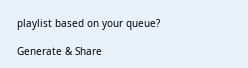playlist based on your queue?

Generate & Share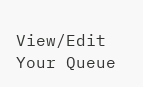View/Edit Your Queue